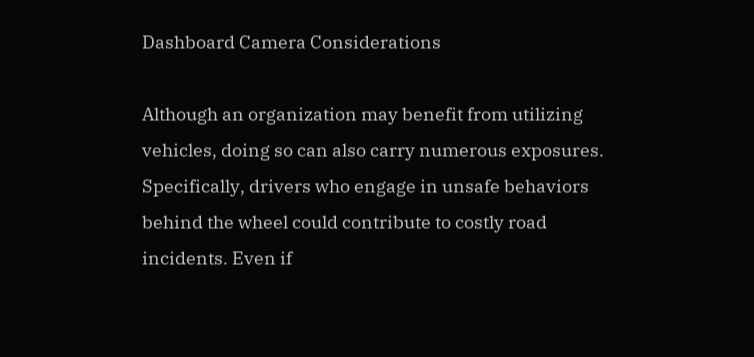Dashboard Camera Considerations

Although an organization may benefit from utilizing vehicles, doing so can also carry numerous exposures. Specifically, drivers who engage in unsafe behaviors behind the wheel could contribute to costly road incidents. Even if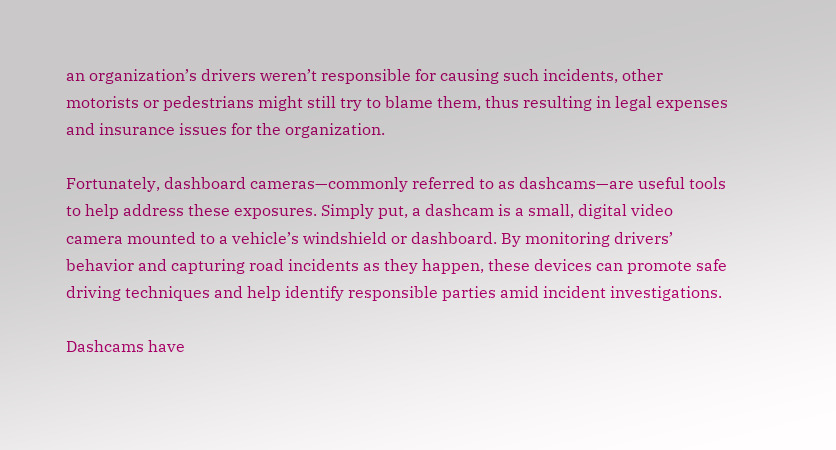an organization’s drivers weren’t responsible for causing such incidents, other motorists or pedestrians might still try to blame them, thus resulting in legal expenses and insurance issues for the organization.

Fortunately, dashboard cameras—commonly referred to as dashcams—are useful tools to help address these exposures. Simply put, a dashcam is a small, digital video camera mounted to a vehicle’s windshield or dashboard. By monitoring drivers’ behavior and capturing road incidents as they happen, these devices can promote safe driving techniques and help identify responsible parties amid incident investigations.

Dashcams have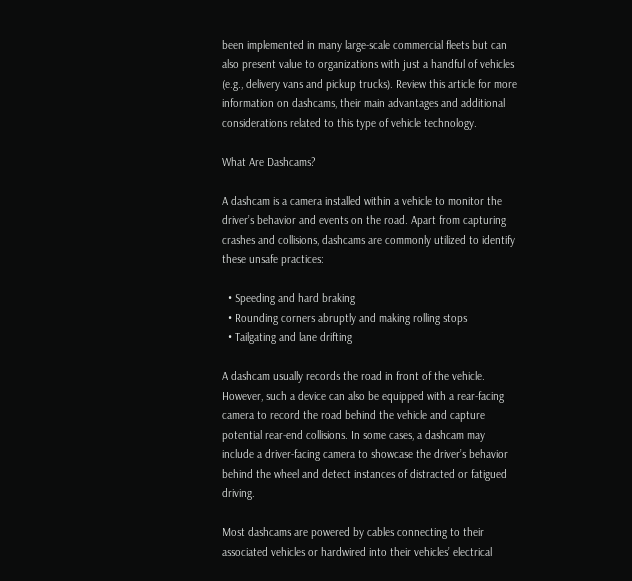been implemented in many large-scale commercial fleets but can also present value to organizations with just a handful of vehicles (e.g., delivery vans and pickup trucks). Review this article for more information on dashcams, their main advantages and additional considerations related to this type of vehicle technology.

What Are Dashcams?

A dashcam is a camera installed within a vehicle to monitor the driver’s behavior and events on the road. Apart from capturing crashes and collisions, dashcams are commonly utilized to identify these unsafe practices:

  • Speeding and hard braking
  • Rounding corners abruptly and making rolling stops
  • Tailgating and lane drifting

A dashcam usually records the road in front of the vehicle. However, such a device can also be equipped with a rear-facing camera to record the road behind the vehicle and capture potential rear-end collisions. In some cases, a dashcam may include a driver-facing camera to showcase the driver’s behavior behind the wheel and detect instances of distracted or fatigued driving.

Most dashcams are powered by cables connecting to their associated vehicles or hardwired into their vehicles’ electrical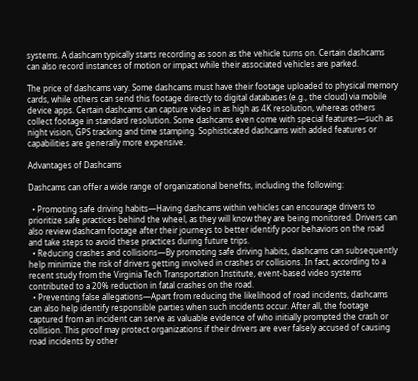systems. A dashcam typically starts recording as soon as the vehicle turns on. Certain dashcams can also record instances of motion or impact while their associated vehicles are parked.

The price of dashcams vary. Some dashcams must have their footage uploaded to physical memory cards, while others can send this footage directly to digital databases (e.g., the cloud) via mobile device apps. Certain dashcams can capture video in as high as 4K resolution, whereas others collect footage in standard resolution. Some dashcams even come with special features—such as night vision, GPS tracking and time stamping. Sophisticated dashcams with added features or capabilities are generally more expensive.

Advantages of Dashcams

Dashcams can offer a wide range of organizational benefits, including the following:

  • Promoting safe driving habits—Having dashcams within vehicles can encourage drivers to prioritize safe practices behind the wheel, as they will know they are being monitored. Drivers can also review dashcam footage after their journeys to better identify poor behaviors on the road and take steps to avoid these practices during future trips.
  • Reducing crashes and collisions—By promoting safe driving habits, dashcams can subsequently help minimize the risk of drivers getting involved in crashes or collisions. In fact, according to a recent study from the Virginia Tech Transportation Institute, event-based video systems contributed to a 20% reduction in fatal crashes on the road.
  • Preventing false allegations—Apart from reducing the likelihood of road incidents, dashcams can also help identify responsible parties when such incidents occur. After all, the footage captured from an incident can serve as valuable evidence of who initially prompted the crash or collision. This proof may protect organizations if their drivers are ever falsely accused of causing road incidents by other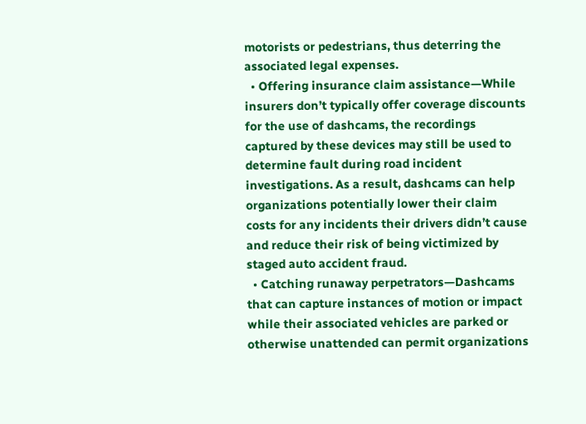motorists or pedestrians, thus deterring the associated legal expenses.
  • Offering insurance claim assistance—While insurers don’t typically offer coverage discounts for the use of dashcams, the recordings captured by these devices may still be used to determine fault during road incident investigations. As a result, dashcams can help organizations potentially lower their claim costs for any incidents their drivers didn’t cause and reduce their risk of being victimized by staged auto accident fraud.
  • Catching runaway perpetrators—Dashcams that can capture instances of motion or impact while their associated vehicles are parked or otherwise unattended can permit organizations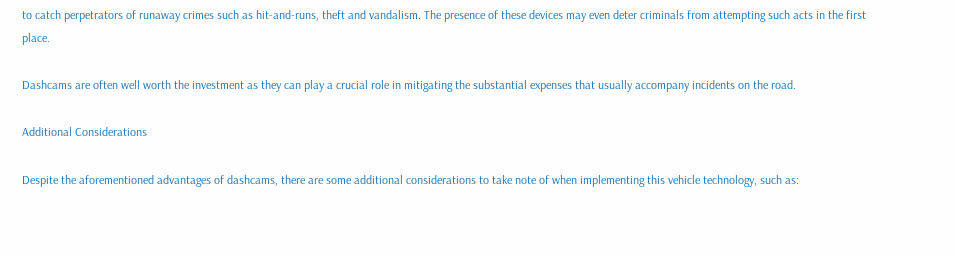to catch perpetrators of runaway crimes such as hit-and-runs, theft and vandalism. The presence of these devices may even deter criminals from attempting such acts in the first place.

Dashcams are often well worth the investment as they can play a crucial role in mitigating the substantial expenses that usually accompany incidents on the road.

Additional Considerations

Despite the aforementioned advantages of dashcams, there are some additional considerations to take note of when implementing this vehicle technology, such as: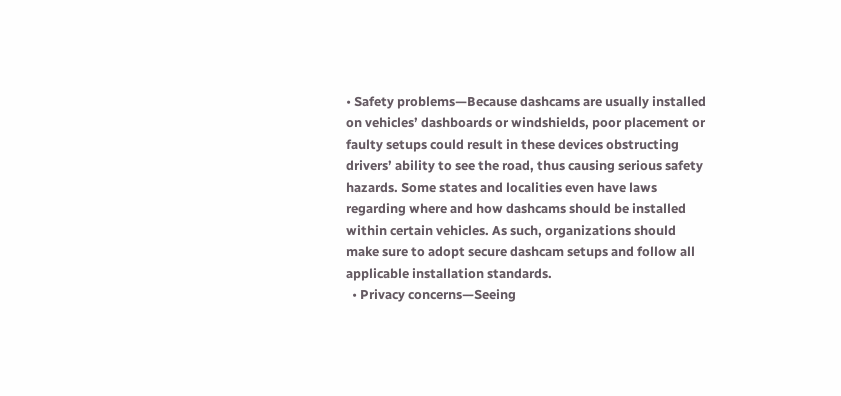• Safety problems—Because dashcams are usually installed on vehicles’ dashboards or windshields, poor placement or faulty setups could result in these devices obstructing drivers’ ability to see the road, thus causing serious safety hazards. Some states and localities even have laws regarding where and how dashcams should be installed within certain vehicles. As such, organizations should make sure to adopt secure dashcam setups and follow all applicable installation standards.
  • Privacy concerns—Seeing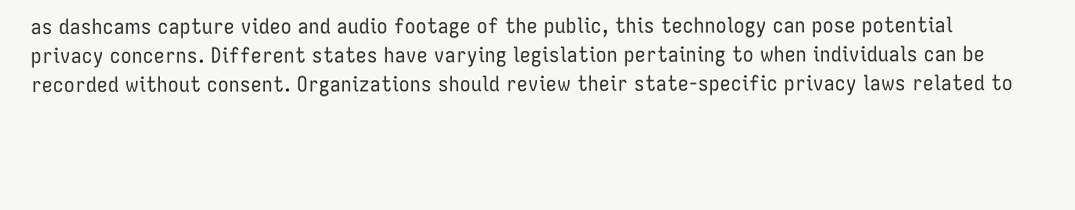as dashcams capture video and audio footage of the public, this technology can pose potential privacy concerns. Different states have varying legislation pertaining to when individuals can be recorded without consent. Organizations should review their state-specific privacy laws related to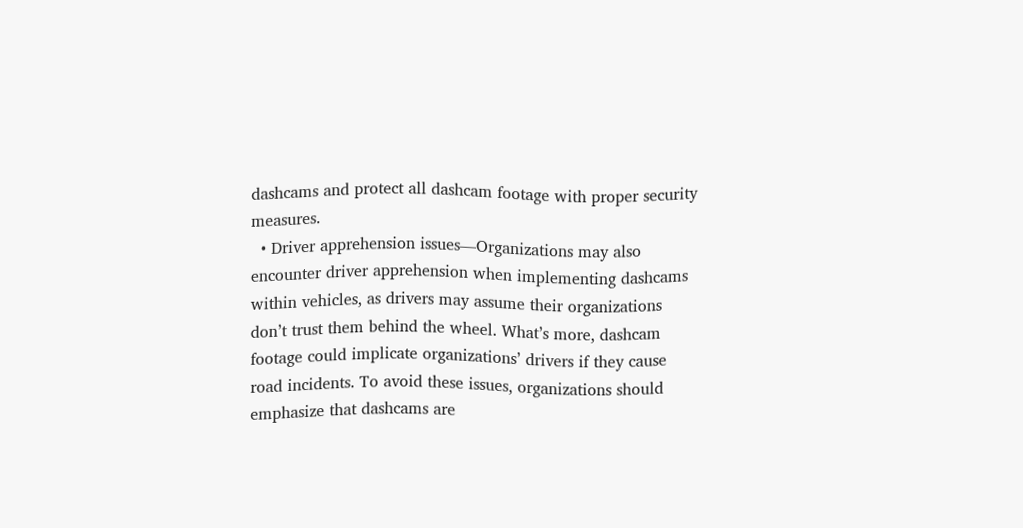dashcams and protect all dashcam footage with proper security measures.
  • Driver apprehension issues—Organizations may also encounter driver apprehension when implementing dashcams within vehicles, as drivers may assume their organizations don’t trust them behind the wheel. What’s more, dashcam footage could implicate organizations’ drivers if they cause road incidents. To avoid these issues, organizations should emphasize that dashcams are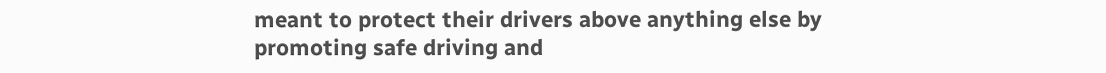meant to protect their drivers above anything else by promoting safe driving and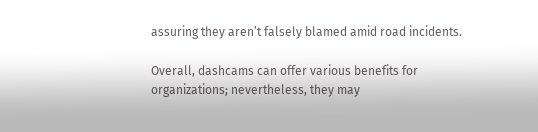assuring they aren’t falsely blamed amid road incidents.

Overall, dashcams can offer various benefits for organizations; nevertheless, they may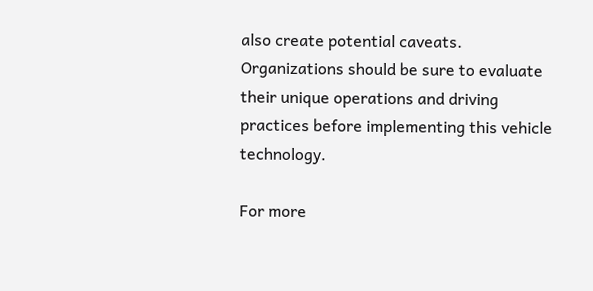also create potential caveats. Organizations should be sure to evaluate their unique operations and driving practices before implementing this vehicle technology.

For more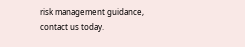risk management guidance, contact us today.